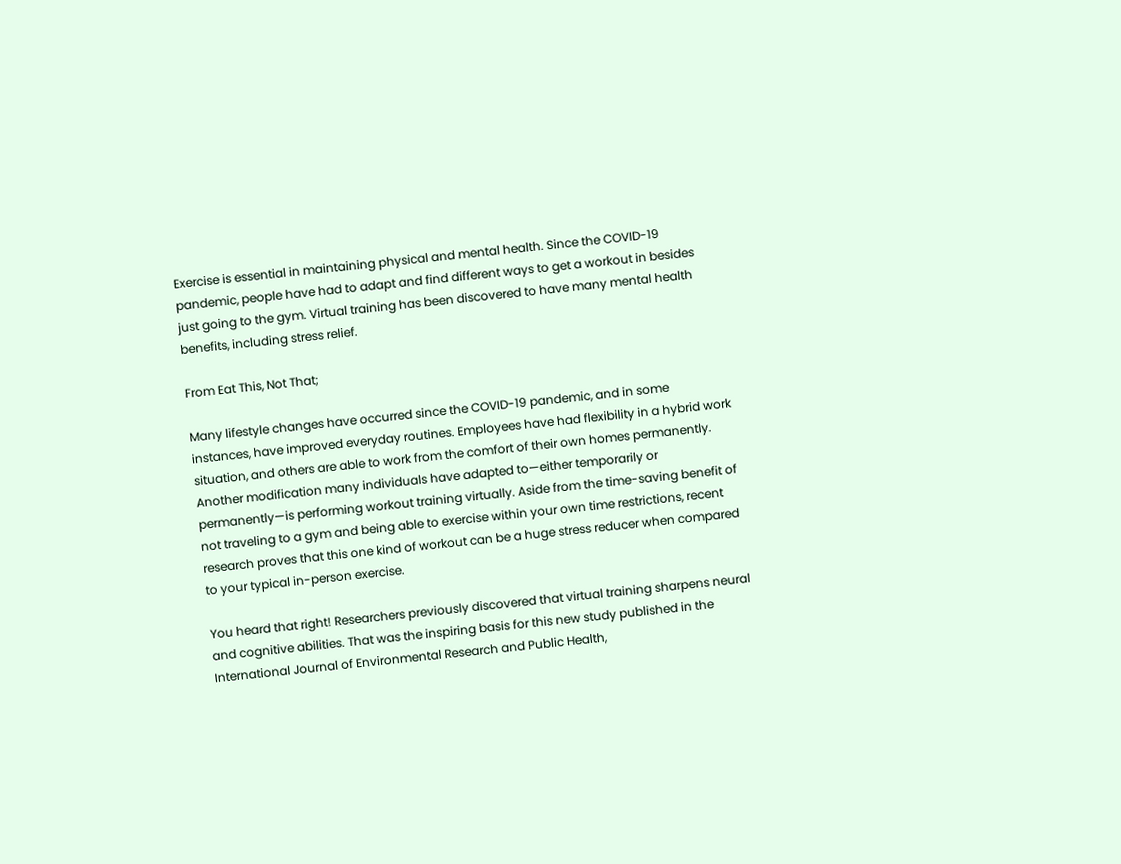Exercise is essential in maintaining physical and mental health. Since the COVID-19 pandemic, people have had to adapt and find different ways to get a workout in besides just going to the gym. Virtual training has been discovered to have many mental health benefits, including stress relief.

From Eat This, Not That;

Many lifestyle changes have occurred since the COVID-19 pandemic, and in some instances, have improved everyday routines. Employees have had flexibility in a hybrid work situation, and others are able to work from the comfort of their own homes permanently. Another modification many individuals have adapted to—either temporarily or permanently—is performing workout training virtually. Aside from the time-saving benefit of not traveling to a gym and being able to exercise within your own time restrictions, recent research proves that this one kind of workout can be a huge stress reducer when compared to your typical in-person exercise.

You heard that right! Researchers previously discovered that virtual training sharpens neural and cognitive abilities. That was the inspiring basis for this new study published in the International Journal of Environmental Research and Public Health,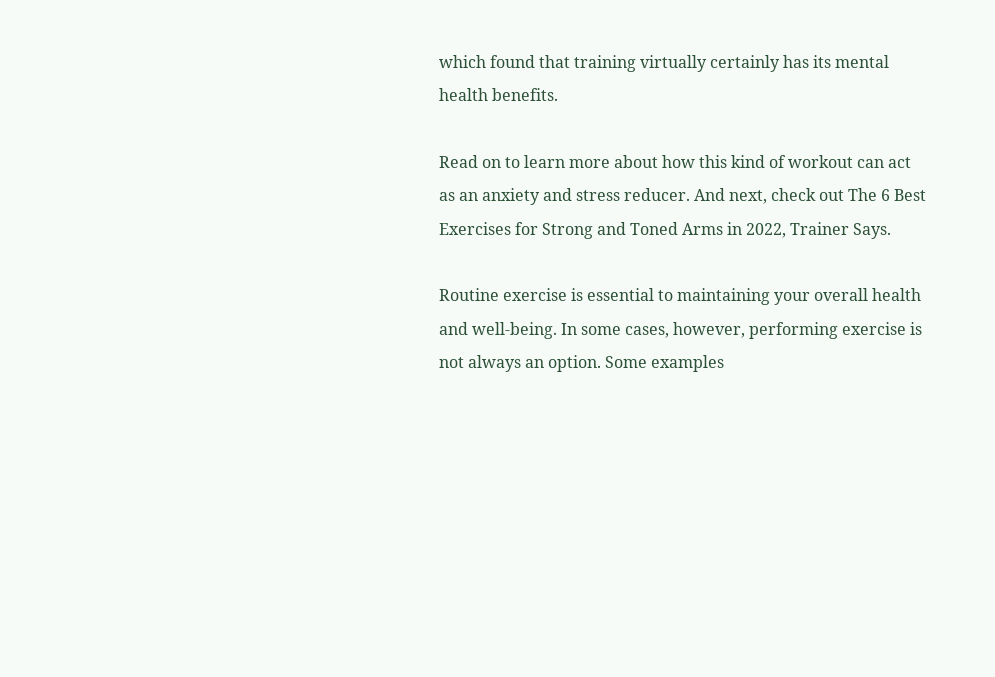which found that training virtually certainly has its mental health benefits.

Read on to learn more about how this kind of workout can act as an anxiety and stress reducer. And next, check out The 6 Best Exercises for Strong and Toned Arms in 2022, Trainer Says.

Routine exercise is essential to maintaining your overall health and well-being. In some cases, however, performing exercise is not always an option. Some examples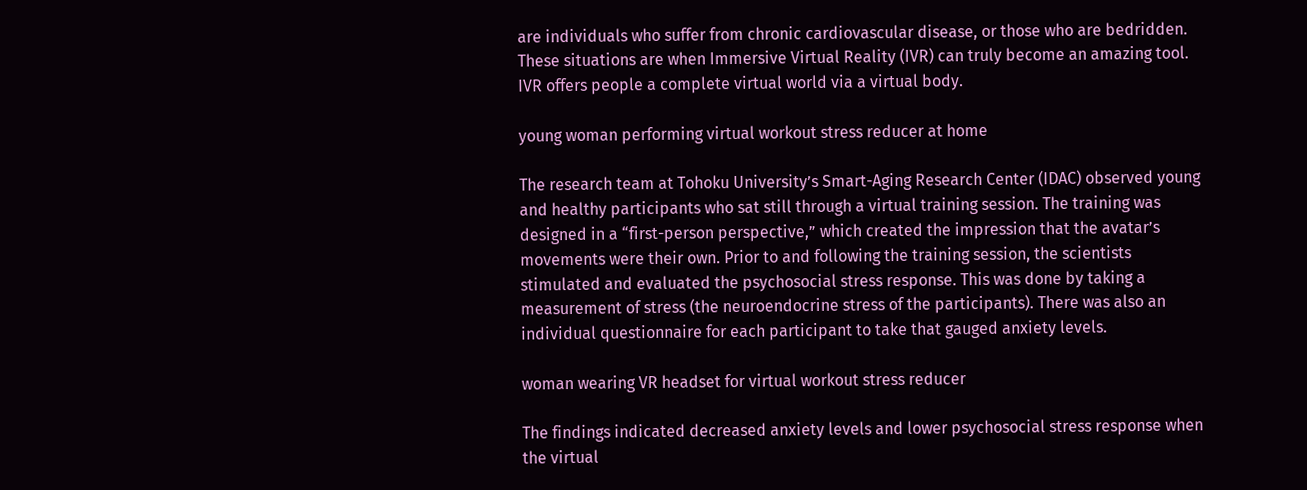are individuals who suffer from chronic cardiovascular disease, or those who are bedridden. These situations are when Immersive Virtual Reality (IVR) can truly become an amazing tool. IVR offers people a complete virtual world via a virtual body.

young woman performing virtual workout stress reducer at home

The research team at Tohoku University’s Smart-Aging Research Center (IDAC) observed young and healthy participants who sat still through a virtual training session. The training was designed in a “first-person perspective,” which created the impression that the avatar’s movements were their own. Prior to and following the training session, the scientists stimulated and evaluated the psychosocial stress response. This was done by taking a measurement of stress (the neuroendocrine stress of the participants). There was also an individual questionnaire for each participant to take that gauged anxiety levels.

woman wearing VR headset for virtual workout stress reducer

The findings indicated decreased anxiety levels and lower psychosocial stress response when the virtual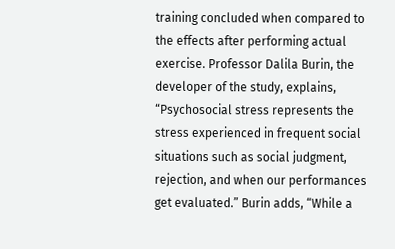training concluded when compared to the effects after performing actual exercise. Professor Dalila Burin, the developer of the study, explains, “Psychosocial stress represents the stress experienced in frequent social situations such as social judgment, rejection, and when our performances get evaluated.” Burin adds, “While a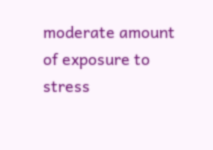moderate amount of exposure to stress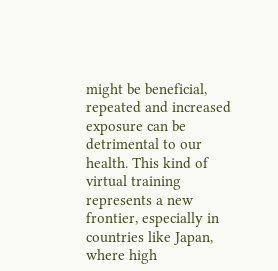might be beneficial, repeated and increased exposure can be detrimental to our health. This kind of virtual training represents a new frontier, especially in countries like Japan, where high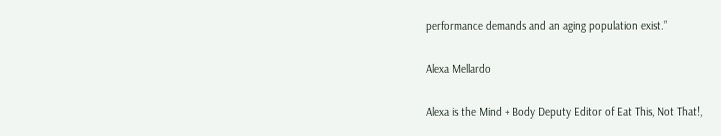performance demands and an aging population exist.”

Alexa Mellardo

Alexa is the Mind + Body Deputy Editor of Eat This, Not That!,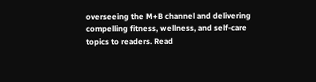overseeing the M+B channel and delivering compelling fitness, wellness, and self-care topics to readers. Read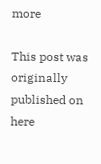more

This post was originally published on here